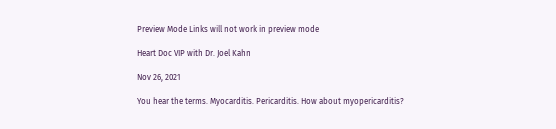Preview Mode Links will not work in preview mode

Heart Doc VIP with Dr. Joel Kahn

Nov 26, 2021

You hear the terms. Myocarditis. Pericarditis. How about myopericarditis?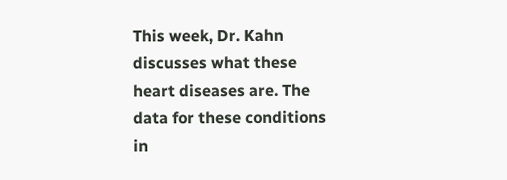This week, Dr. Kahn discusses what these heart diseases are. The data for these conditions in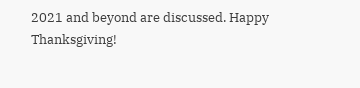2021 and beyond are discussed. Happy Thanksgiving!